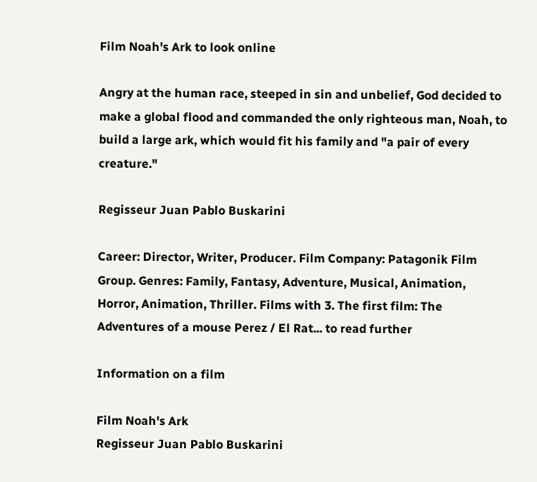Film Noah's Ark to look online

Angry at the human race, steeped in sin and unbelief, God decided to make a global flood and commanded the only righteous man, Noah, to build a large ark, which would fit his family and "a pair of every creature."

Regisseur Juan Pablo Buskarini

Career: Director, Writer, Producer. Film Company: Patagonik Film Group. Genres: Family, Fantasy, Adventure, Musical, Animation, Horror, Animation, Thriller. Films with 3. The first film: The Adventures of a mouse Perez / El Rat... to read further

Information on a film

Film Noah's Ark
Regisseur Juan Pablo Buskarini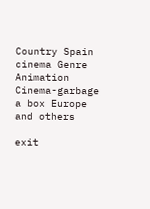Country Spain
cinema Genre Animation
Cinema-garbage a box Europe and others

exit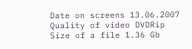Date on screens 13.06.2007
Quality of video DVDRip
Size of a file 1.36 Gb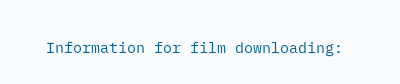Information for film downloading: